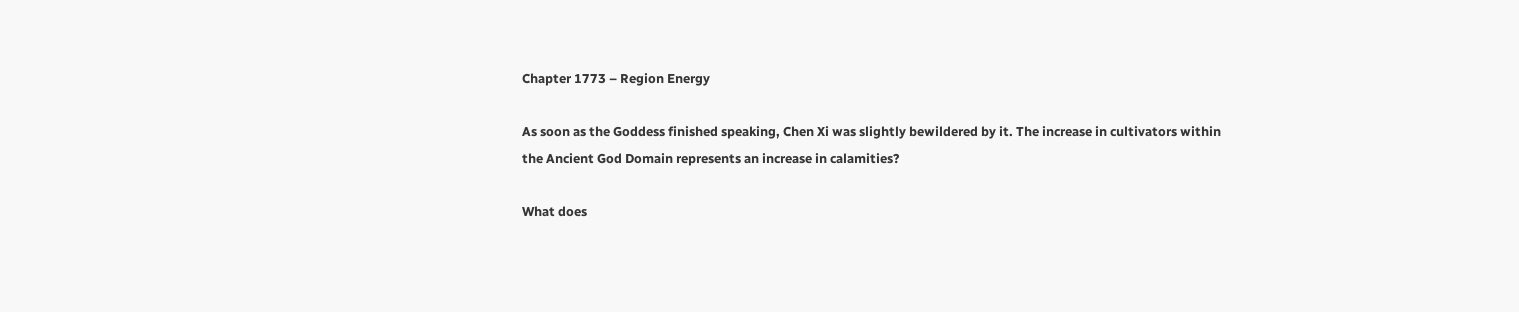Chapter 1773 – Region Energy

As soon as the Goddess finished speaking, Chen Xi was slightly bewildered by it. The increase in cultivators within the Ancient God Domain represents an increase in calamities?

What does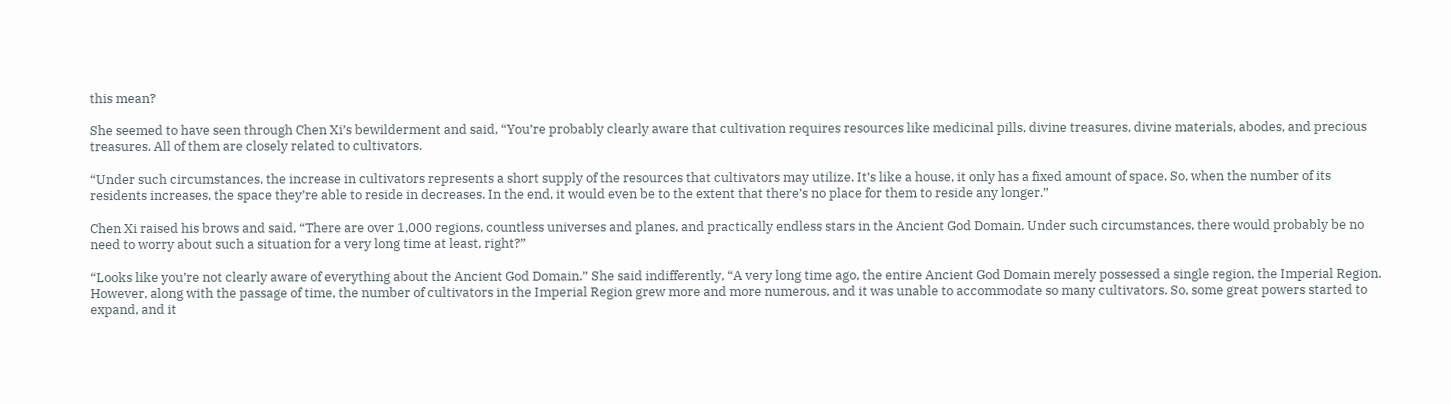this mean?

She seemed to have seen through Chen Xi’s bewilderment and said, “You’re probably clearly aware that cultivation requires resources like medicinal pills, divine treasures, divine materials, abodes, and precious treasures. All of them are closely related to cultivators.

“Under such circumstances, the increase in cultivators represents a short supply of the resources that cultivators may utilize. It’s like a house, it only has a fixed amount of space. So, when the number of its residents increases, the space they’re able to reside in decreases. In the end, it would even be to the extent that there’s no place for them to reside any longer.”

Chen Xi raised his brows and said, “There are over 1,000 regions, countless universes and planes, and practically endless stars in the Ancient God Domain. Under such circumstances, there would probably be no need to worry about such a situation for a very long time at least, right?”

“Looks like you’re not clearly aware of everything about the Ancient God Domain.” She said indifferently, “A very long time ago, the entire Ancient God Domain merely possessed a single region, the Imperial Region. However, along with the passage of time, the number of cultivators in the Imperial Region grew more and more numerous, and it was unable to accommodate so many cultivators. So, some great powers started to expand, and it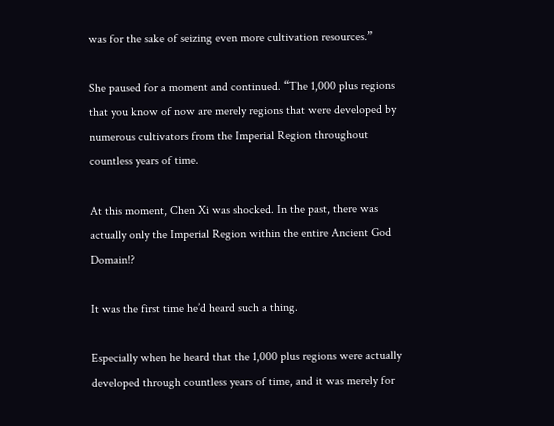was for the sake of seizing even more cultivation resources.”

She paused for a moment and continued. “The 1,000 plus regions that you know of now are merely regions that were developed by numerous cultivators from the Imperial Region throughout countless years of time.

At this moment, Chen Xi was shocked. In the past, there was actually only the Imperial Region within the entire Ancient God Domain!?

It was the first time he’d heard such a thing.

Especially when he heard that the 1,000 plus regions were actually developed through countless years of time, and it was merely for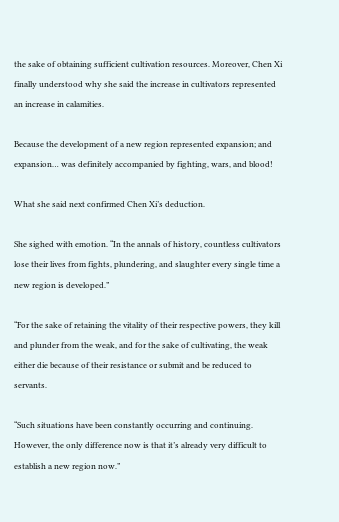the sake of obtaining sufficient cultivation resources. Moreover, Chen Xi finally understood why she said the increase in cultivators represented an increase in calamities.

Because the development of a new region represented expansion; and expansion… was definitely accompanied by fighting, wars, and blood!

What she said next confirmed Chen Xi’s deduction.

She sighed with emotion. “In the annals of history, countless cultivators lose their lives from fights, plundering, and slaughter every single time a new region is developed.”

“For the sake of retaining the vitality of their respective powers, they kill and plunder from the weak, and for the sake of cultivating, the weak either die because of their resistance or submit and be reduced to servants.

“Such situations have been constantly occurring and continuing. However, the only difference now is that it’s already very difficult to establish a new region now.”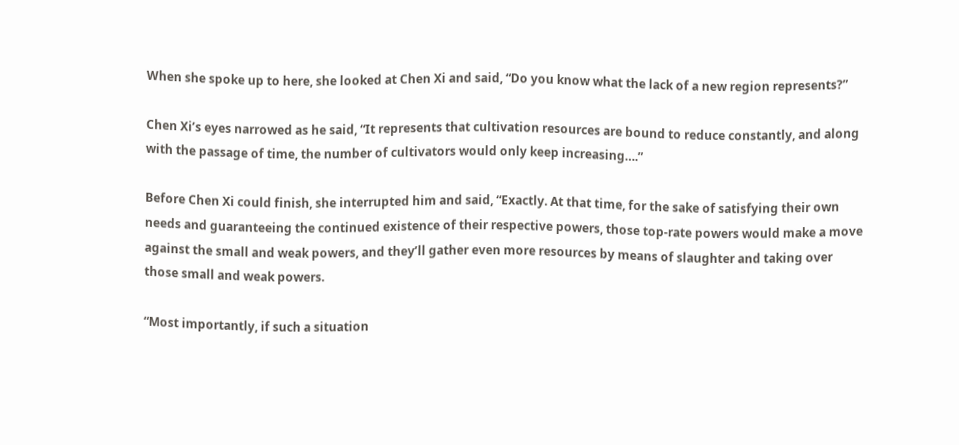When she spoke up to here, she looked at Chen Xi and said, “Do you know what the lack of a new region represents?”

Chen Xi’s eyes narrowed as he said, “It represents that cultivation resources are bound to reduce constantly, and along with the passage of time, the number of cultivators would only keep increasing….”

Before Chen Xi could finish, she interrupted him and said, “Exactly. At that time, for the sake of satisfying their own needs and guaranteeing the continued existence of their respective powers, those top-rate powers would make a move against the small and weak powers, and they’ll gather even more resources by means of slaughter and taking over those small and weak powers.

“Most importantly, if such a situation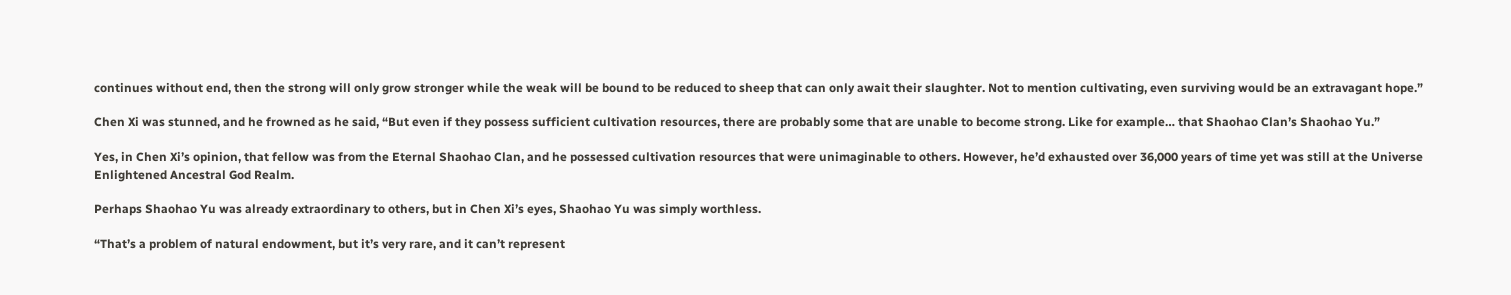continues without end, then the strong will only grow stronger while the weak will be bound to be reduced to sheep that can only await their slaughter. Not to mention cultivating, even surviving would be an extravagant hope.”

Chen Xi was stunned, and he frowned as he said, “But even if they possess sufficient cultivation resources, there are probably some that are unable to become strong. Like for example… that Shaohao Clan’s Shaohao Yu.”

Yes, in Chen Xi’s opinion, that fellow was from the Eternal Shaohao Clan, and he possessed cultivation resources that were unimaginable to others. However, he’d exhausted over 36,000 years of time yet was still at the Universe Enlightened Ancestral God Realm.

Perhaps Shaohao Yu was already extraordinary to others, but in Chen Xi’s eyes, Shaohao Yu was simply worthless.

“That’s a problem of natural endowment, but it’s very rare, and it can’t represent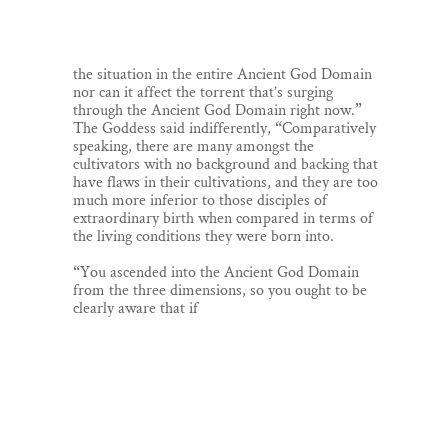the situation in the entire Ancient God Domain nor can it affect the torrent that’s surging through the Ancient God Domain right now.” The Goddess said indifferently, “Comparatively speaking, there are many amongst the cultivators with no background and backing that have flaws in their cultivations, and they are too much more inferior to those disciples of extraordinary birth when compared in terms of the living conditions they were born into.

“You ascended into the Ancient God Domain from the three dimensions, so you ought to be clearly aware that if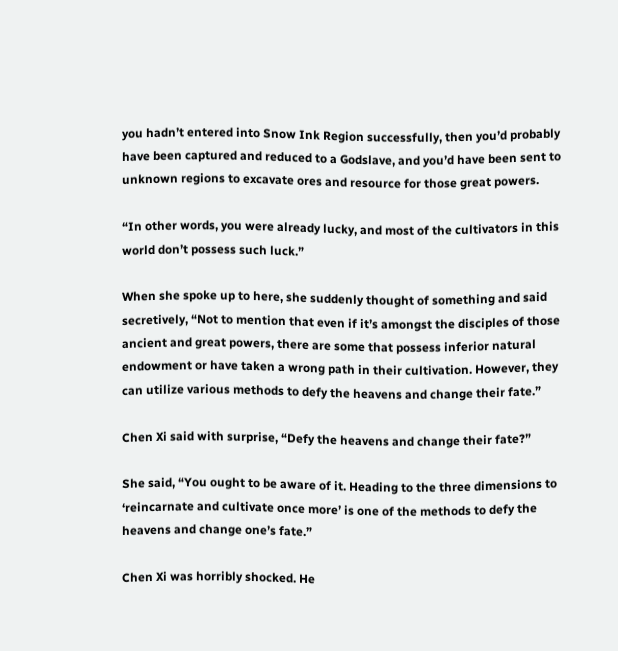you hadn’t entered into Snow Ink Region successfully, then you’d probably have been captured and reduced to a Godslave, and you’d have been sent to unknown regions to excavate ores and resource for those great powers.

“In other words, you were already lucky, and most of the cultivators in this world don’t possess such luck.”

When she spoke up to here, she suddenly thought of something and said secretively, “Not to mention that even if it’s amongst the disciples of those ancient and great powers, there are some that possess inferior natural endowment or have taken a wrong path in their cultivation. However, they can utilize various methods to defy the heavens and change their fate.”

Chen Xi said with surprise, “Defy the heavens and change their fate?”

She said, “You ought to be aware of it. Heading to the three dimensions to ‘reincarnate and cultivate once more’ is one of the methods to defy the heavens and change one’s fate.”

Chen Xi was horribly shocked. He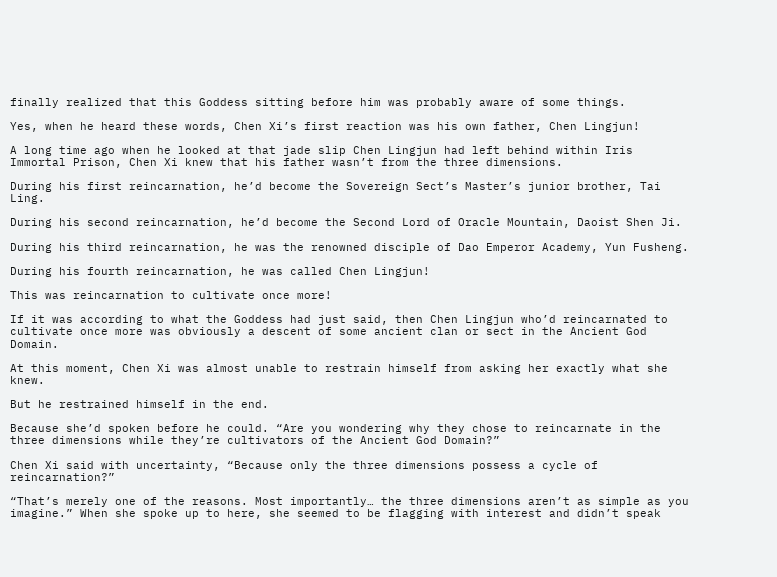finally realized that this Goddess sitting before him was probably aware of some things.

Yes, when he heard these words, Chen Xi’s first reaction was his own father, Chen Lingjun!

A long time ago when he looked at that jade slip Chen Lingjun had left behind within Iris Immortal Prison, Chen Xi knew that his father wasn’t from the three dimensions.

During his first reincarnation, he’d become the Sovereign Sect’s Master’s junior brother, Tai Ling.

During his second reincarnation, he’d become the Second Lord of Oracle Mountain, Daoist Shen Ji.

During his third reincarnation, he was the renowned disciple of Dao Emperor Academy, Yun Fusheng.

During his fourth reincarnation, he was called Chen Lingjun!

This was reincarnation to cultivate once more!

If it was according to what the Goddess had just said, then Chen Lingjun who’d reincarnated to cultivate once more was obviously a descent of some ancient clan or sect in the Ancient God Domain.

At this moment, Chen Xi was almost unable to restrain himself from asking her exactly what she knew.

But he restrained himself in the end.

Because she’d spoken before he could. “Are you wondering why they chose to reincarnate in the three dimensions while they’re cultivators of the Ancient God Domain?”

Chen Xi said with uncertainty, “Because only the three dimensions possess a cycle of reincarnation?”

“That’s merely one of the reasons. Most importantly… the three dimensions aren’t as simple as you imagine.” When she spoke up to here, she seemed to be flagging with interest and didn’t speak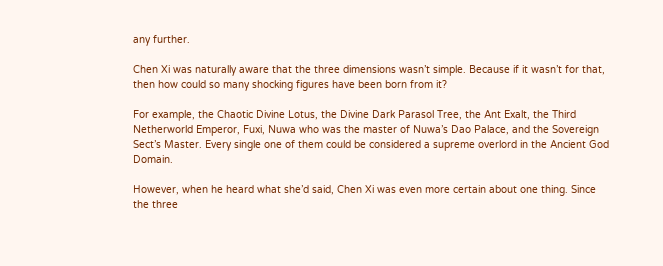any further.

Chen Xi was naturally aware that the three dimensions wasn’t simple. Because if it wasn’t for that, then how could so many shocking figures have been born from it?

For example, the Chaotic Divine Lotus, the Divine Dark Parasol Tree, the Ant Exalt, the Third Netherworld Emperor, Fuxi, Nuwa who was the master of Nuwa’s Dao Palace, and the Sovereign Sect’s Master. Every single one of them could be considered a supreme overlord in the Ancient God Domain.

However, when he heard what she’d said, Chen Xi was even more certain about one thing. Since the three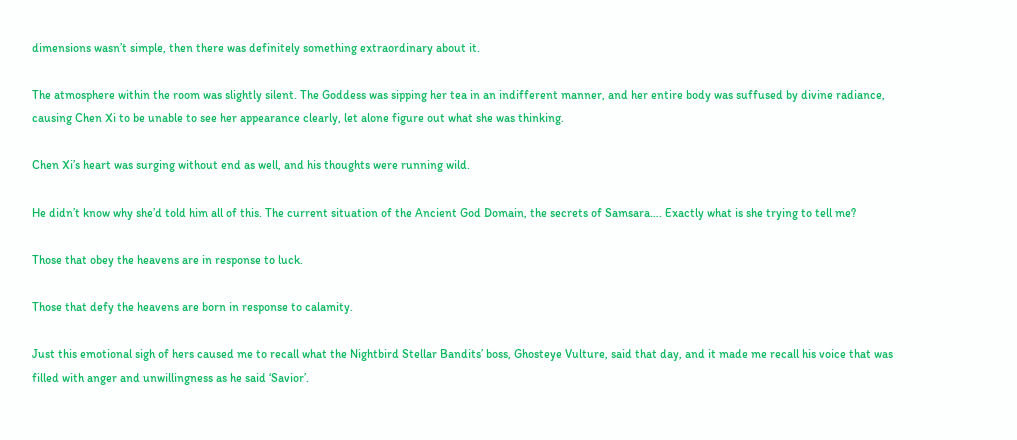dimensions wasn’t simple, then there was definitely something extraordinary about it.

The atmosphere within the room was slightly silent. The Goddess was sipping her tea in an indifferent manner, and her entire body was suffused by divine radiance, causing Chen Xi to be unable to see her appearance clearly, let alone figure out what she was thinking.

Chen Xi’s heart was surging without end as well, and his thoughts were running wild.

He didn’t know why she’d told him all of this. The current situation of the Ancient God Domain, the secrets of Samsara…. Exactly what is she trying to tell me?

Those that obey the heavens are in response to luck.

Those that defy the heavens are born in response to calamity.

Just this emotional sigh of hers caused me to recall what the Nightbird Stellar Bandits’ boss, Ghosteye Vulture, said that day, and it made me recall his voice that was filled with anger and unwillingness as he said ‘Savior’.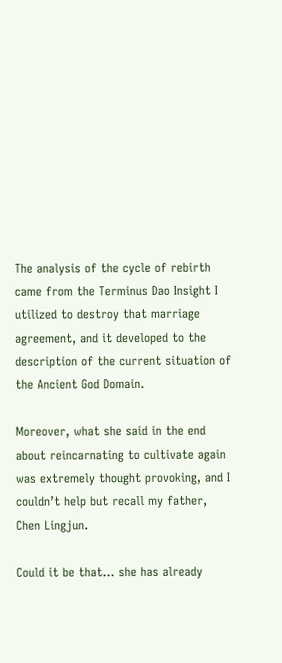The analysis of the cycle of rebirth came from the Terminus Dao Insight I utilized to destroy that marriage agreement, and it developed to the description of the current situation of the Ancient God Domain.

Moreover, what she said in the end about reincarnating to cultivate again was extremely thought provoking, and I couldn’t help but recall my father, Chen Lingjun.

Could it be that… she has already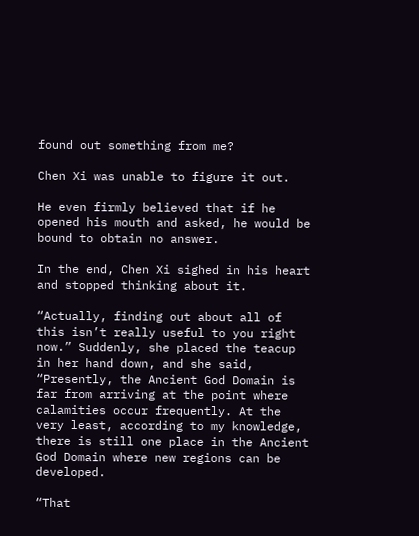found out something from me?

Chen Xi was unable to figure it out.

He even firmly believed that if he opened his mouth and asked, he would be bound to obtain no answer.

In the end, Chen Xi sighed in his heart and stopped thinking about it.

“Actually, finding out about all of this isn’t really useful to you right now.” Suddenly, she placed the teacup in her hand down, and she said, “Presently, the Ancient God Domain is far from arriving at the point where calamities occur frequently. At the very least, according to my knowledge, there is still one place in the Ancient God Domain where new regions can be developed.

“That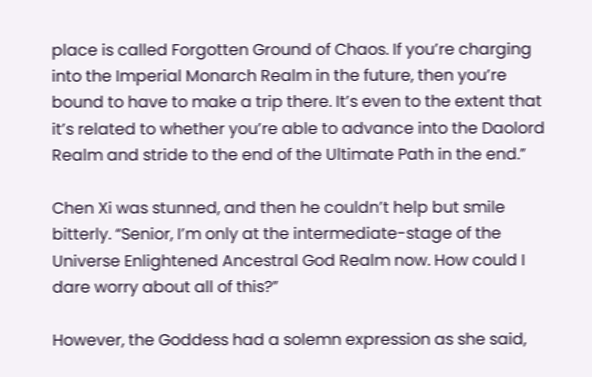place is called Forgotten Ground of Chaos. If you’re charging into the Imperial Monarch Realm in the future, then you’re bound to have to make a trip there. It’s even to the extent that it’s related to whether you’re able to advance into the Daolord Realm and stride to the end of the Ultimate Path in the end.”

Chen Xi was stunned, and then he couldn’t help but smile bitterly. “Senior, I’m only at the intermediate-stage of the Universe Enlightened Ancestral God Realm now. How could I dare worry about all of this?”

However, the Goddess had a solemn expression as she said,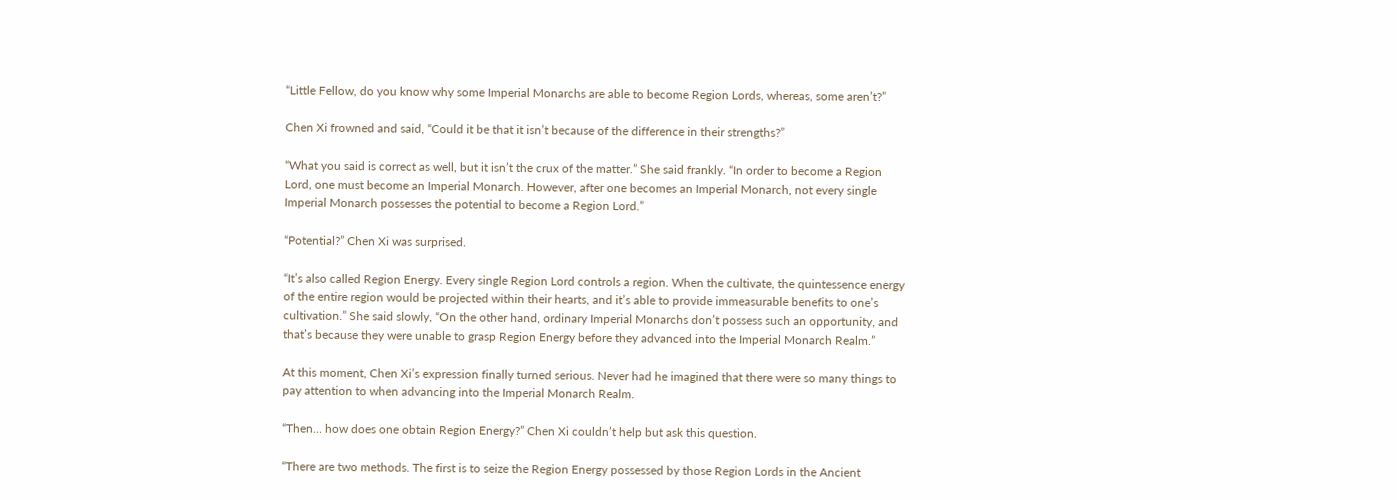“Little Fellow, do you know why some Imperial Monarchs are able to become Region Lords, whereas, some aren’t?”

Chen Xi frowned and said, “Could it be that it isn’t because of the difference in their strengths?”

“What you said is correct as well, but it isn’t the crux of the matter.” She said frankly. “In order to become a Region Lord, one must become an Imperial Monarch. However, after one becomes an Imperial Monarch, not every single Imperial Monarch possesses the potential to become a Region Lord.”

“Potential?” Chen Xi was surprised.

“It’s also called Region Energy. Every single Region Lord controls a region. When the cultivate, the quintessence energy of the entire region would be projected within their hearts, and it’s able to provide immeasurable benefits to one’s cultivation.” She said slowly, “On the other hand, ordinary Imperial Monarchs don’t possess such an opportunity, and that’s because they were unable to grasp Region Energy before they advanced into the Imperial Monarch Realm.”

At this moment, Chen Xi’s expression finally turned serious. Never had he imagined that there were so many things to pay attention to when advancing into the Imperial Monarch Realm.

“Then… how does one obtain Region Energy?” Chen Xi couldn’t help but ask this question.

“There are two methods. The first is to seize the Region Energy possessed by those Region Lords in the Ancient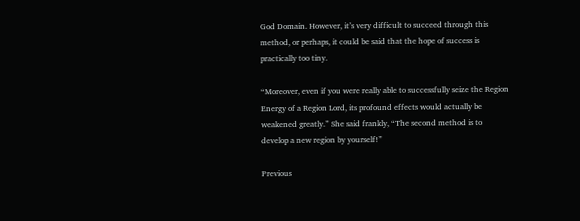God Domain. However, it’s very difficult to succeed through this method, or perhaps, it could be said that the hope of success is practically too tiny.

“Moreover, even if you were really able to successfully seize the Region Energy of a Region Lord, its profound effects would actually be weakened greatly.” She said frankly, “The second method is to develop a new region by yourself!”

Previous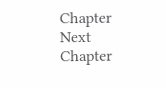Chapter Next Chapter